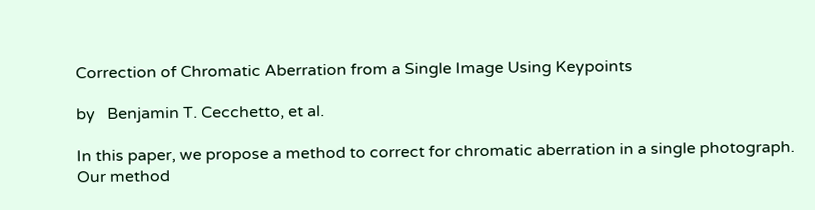Correction of Chromatic Aberration from a Single Image Using Keypoints

by   Benjamin T. Cecchetto, et al.

In this paper, we propose a method to correct for chromatic aberration in a single photograph. Our method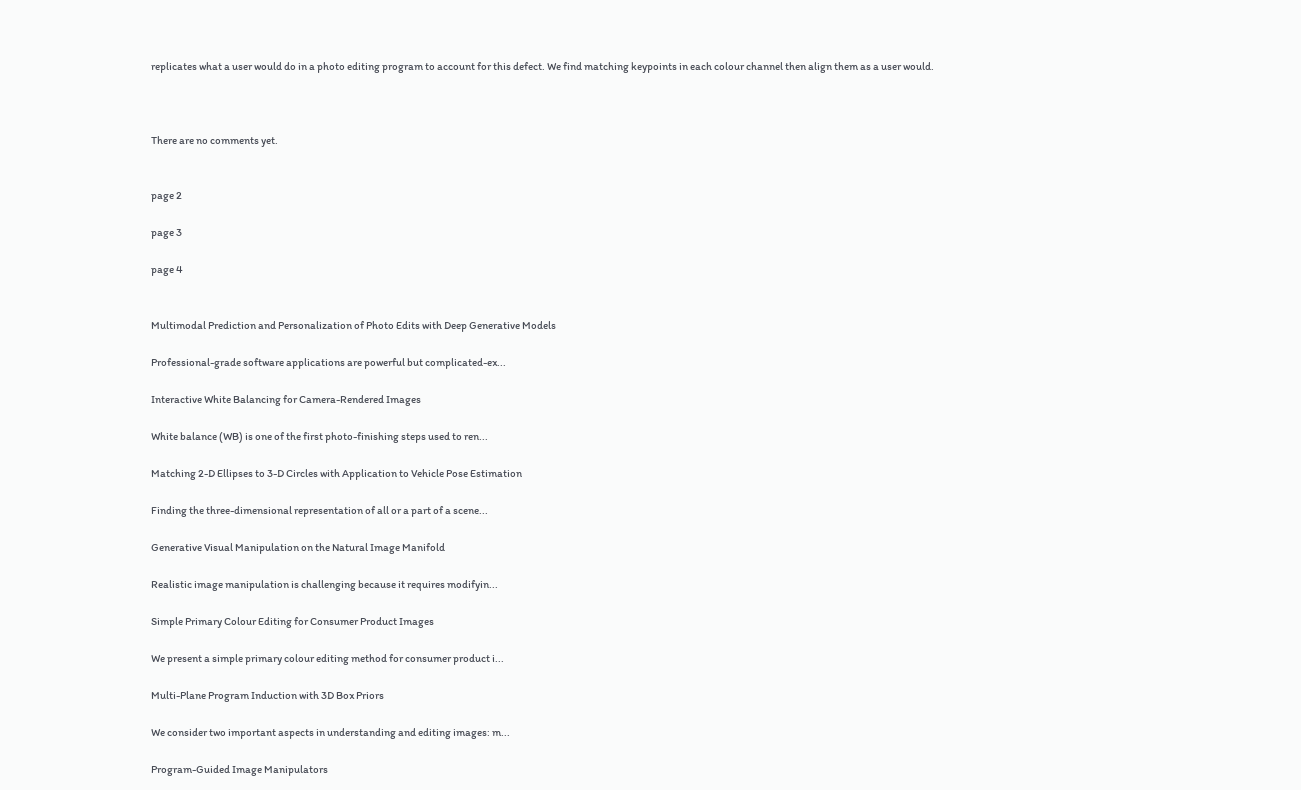replicates what a user would do in a photo editing program to account for this defect. We find matching keypoints in each colour channel then align them as a user would.



There are no comments yet.


page 2

page 3

page 4


Multimodal Prediction and Personalization of Photo Edits with Deep Generative Models

Professional-grade software applications are powerful but complicated-ex...

Interactive White Balancing for Camera-Rendered Images

White balance (WB) is one of the first photo-finishing steps used to ren...

Matching 2-D Ellipses to 3-D Circles with Application to Vehicle Pose Estimation

Finding the three-dimensional representation of all or a part of a scene...

Generative Visual Manipulation on the Natural Image Manifold

Realistic image manipulation is challenging because it requires modifyin...

Simple Primary Colour Editing for Consumer Product Images

We present a simple primary colour editing method for consumer product i...

Multi-Plane Program Induction with 3D Box Priors

We consider two important aspects in understanding and editing images: m...

Program-Guided Image Manipulators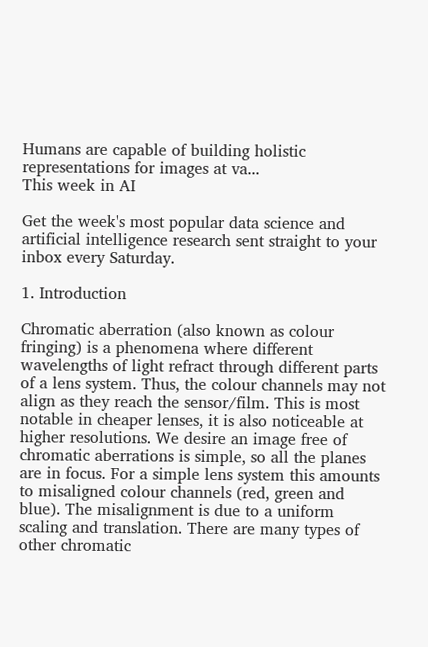Humans are capable of building holistic representations for images at va...
This week in AI

Get the week's most popular data science and artificial intelligence research sent straight to your inbox every Saturday.

1. Introduction

Chromatic aberration (also known as colour fringing) is a phenomena where different wavelengths of light refract through different parts of a lens system. Thus, the colour channels may not align as they reach the sensor/film. This is most notable in cheaper lenses, it is also noticeable at higher resolutions. We desire an image free of chromatic aberrations is simple, so all the planes are in focus. For a simple lens system this amounts to misaligned colour channels (red, green and blue). The misalignment is due to a uniform scaling and translation. There are many types of other chromatic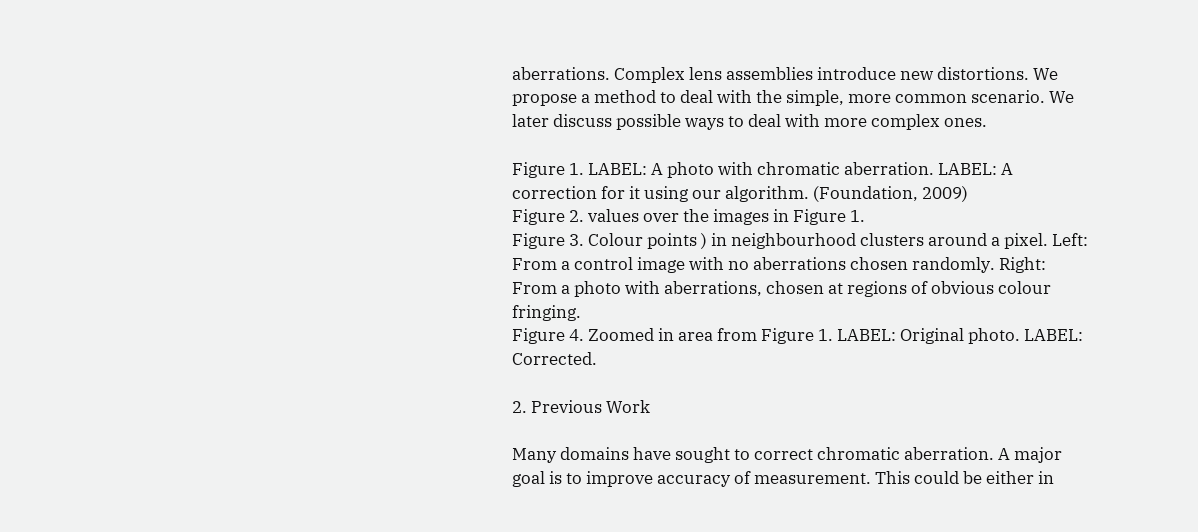aberrations. Complex lens assemblies introduce new distortions. We propose a method to deal with the simple, more common scenario. We later discuss possible ways to deal with more complex ones.

Figure 1. LABEL: A photo with chromatic aberration. LABEL: A correction for it using our algorithm. (Foundation, 2009)
Figure 2. values over the images in Figure 1.
Figure 3. Colour points ) in neighbourhood clusters around a pixel. Left: From a control image with no aberrations chosen randomly. Right: From a photo with aberrations, chosen at regions of obvious colour fringing.
Figure 4. Zoomed in area from Figure 1. LABEL: Original photo. LABEL: Corrected.

2. Previous Work

Many domains have sought to correct chromatic aberration. A major goal is to improve accuracy of measurement. This could be either in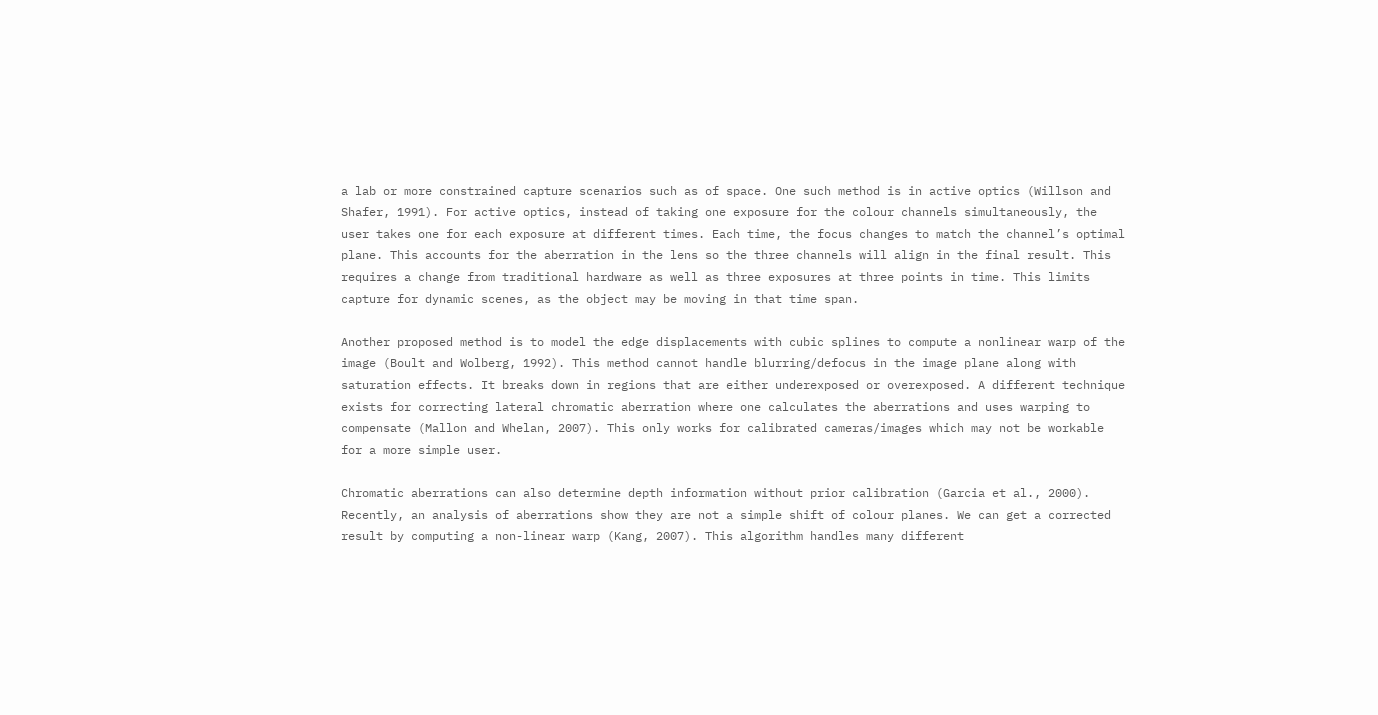a lab or more constrained capture scenarios such as of space. One such method is in active optics (Willson and Shafer, 1991). For active optics, instead of taking one exposure for the colour channels simultaneously, the user takes one for each exposure at different times. Each time, the focus changes to match the channel’s optimal plane. This accounts for the aberration in the lens so the three channels will align in the final result. This requires a change from traditional hardware as well as three exposures at three points in time. This limits capture for dynamic scenes, as the object may be moving in that time span.

Another proposed method is to model the edge displacements with cubic splines to compute a nonlinear warp of the image (Boult and Wolberg, 1992). This method cannot handle blurring/defocus in the image plane along with saturation effects. It breaks down in regions that are either underexposed or overexposed. A different technique exists for correcting lateral chromatic aberration where one calculates the aberrations and uses warping to compensate (Mallon and Whelan, 2007). This only works for calibrated cameras/images which may not be workable for a more simple user.

Chromatic aberrations can also determine depth information without prior calibration (Garcia et al., 2000). Recently, an analysis of aberrations show they are not a simple shift of colour planes. We can get a corrected result by computing a non-linear warp (Kang, 2007). This algorithm handles many different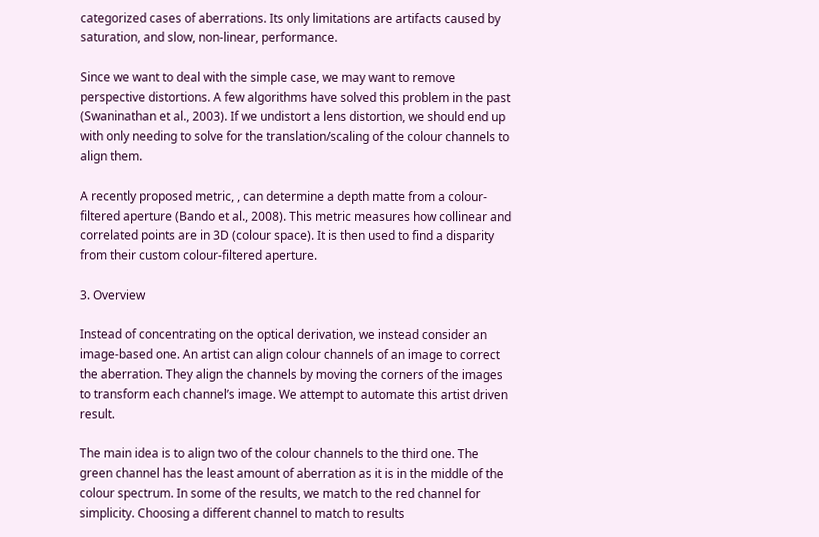categorized cases of aberrations. Its only limitations are artifacts caused by saturation, and slow, non-linear, performance.

Since we want to deal with the simple case, we may want to remove perspective distortions. A few algorithms have solved this problem in the past (Swaninathan et al., 2003). If we undistort a lens distortion, we should end up with only needing to solve for the translation/scaling of the colour channels to align them.

A recently proposed metric, , can determine a depth matte from a colour-filtered aperture (Bando et al., 2008). This metric measures how collinear and correlated points are in 3D (colour space). It is then used to find a disparity from their custom colour-filtered aperture.

3. Overview

Instead of concentrating on the optical derivation, we instead consider an image-based one. An artist can align colour channels of an image to correct the aberration. They align the channels by moving the corners of the images to transform each channel’s image. We attempt to automate this artist driven result.

The main idea is to align two of the colour channels to the third one. The green channel has the least amount of aberration as it is in the middle of the colour spectrum. In some of the results, we match to the red channel for simplicity. Choosing a different channel to match to results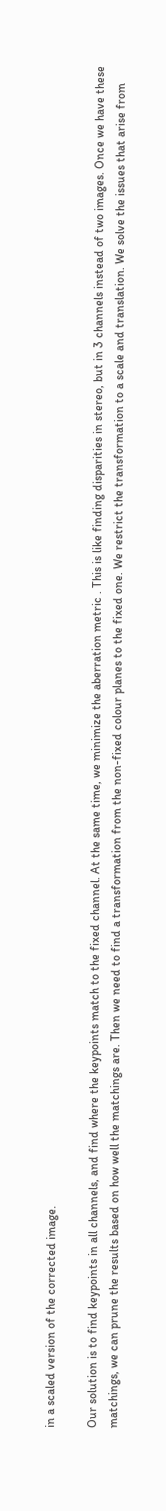in a scaled version of the corrected image.

Our solution is to find keypoints in all channels, and find where the keypoints match to the fixed channel. At the same time, we minimize the aberration metric . This is like finding disparities in stereo, but in 3 channels instead of two images. Once we have these matchings, we can prune the results based on how well the matchings are. Then we need to find a transformation from the non-fixed colour planes to the fixed one. We restrict the transformation to a scale and translation. We solve the issues that arise from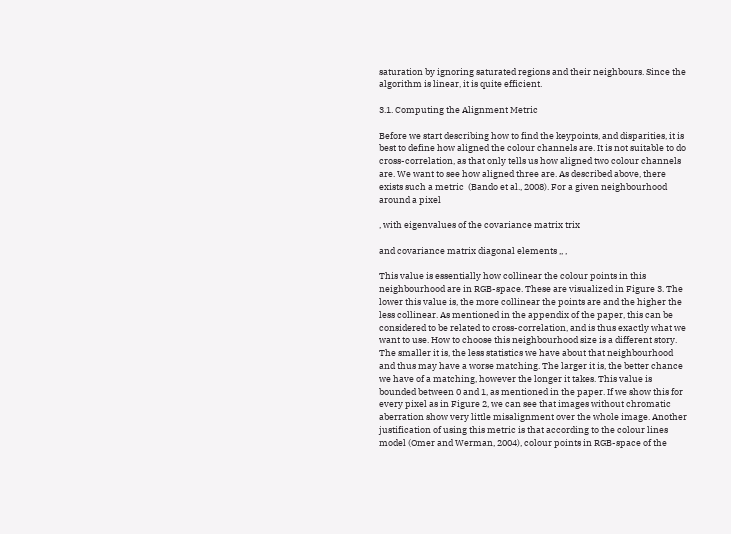saturation by ignoring saturated regions and their neighbours. Since the algorithm is linear, it is quite efficient.

3.1. Computing the Alignment Metric

Before we start describing how to find the keypoints, and disparities, it is best to define how aligned the colour channels are. It is not suitable to do cross-correlation, as that only tells us how aligned two colour channels are. We want to see how aligned three are. As described above, there exists such a metric  (Bando et al., 2008). For a given neighbourhood around a pixel

, with eigenvalues of the covariance matrix trix

and covariance matrix diagonal elements ,, ,

This value is essentially how collinear the colour points in this neighbourhood are in RGB-space. These are visualized in Figure 3. The lower this value is, the more collinear the points are and the higher the less collinear. As mentioned in the appendix of the paper, this can be considered to be related to cross-correlation, and is thus exactly what we want to use. How to choose this neighbourhood size is a different story. The smaller it is, the less statistics we have about that neighbourhood and thus may have a worse matching. The larger it is, the better chance we have of a matching, however the longer it takes. This value is bounded between 0 and 1, as mentioned in the paper. If we show this for every pixel as in Figure 2, we can see that images without chromatic aberration show very little misalignment over the whole image. Another justification of using this metric is that according to the colour lines model (Omer and Werman, 2004), colour points in RGB-space of the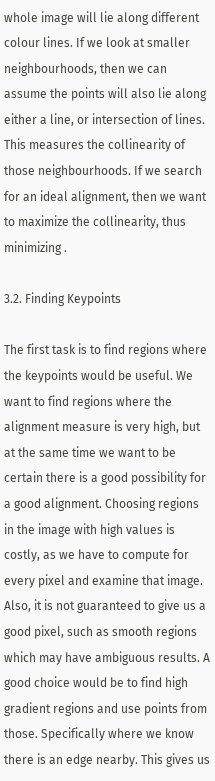whole image will lie along different colour lines. If we look at smaller neighbourhoods, then we can assume the points will also lie along either a line, or intersection of lines. This measures the collinearity of those neighbourhoods. If we search for an ideal alignment, then we want to maximize the collinearity, thus minimizing .

3.2. Finding Keypoints

The first task is to find regions where the keypoints would be useful. We want to find regions where the alignment measure is very high, but at the same time we want to be certain there is a good possibility for a good alignment. Choosing regions in the image with high values is costly, as we have to compute for every pixel and examine that image. Also, it is not guaranteed to give us a good pixel, such as smooth regions which may have ambiguous results. A good choice would be to find high gradient regions and use points from those. Specifically where we know there is an edge nearby. This gives us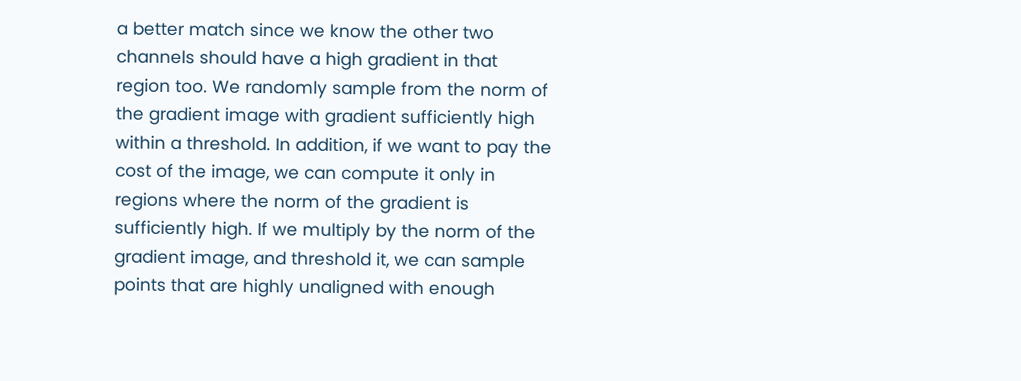a better match since we know the other two channels should have a high gradient in that region too. We randomly sample from the norm of the gradient image with gradient sufficiently high within a threshold. In addition, if we want to pay the cost of the image, we can compute it only in regions where the norm of the gradient is sufficiently high. If we multiply by the norm of the gradient image, and threshold it, we can sample points that are highly unaligned with enough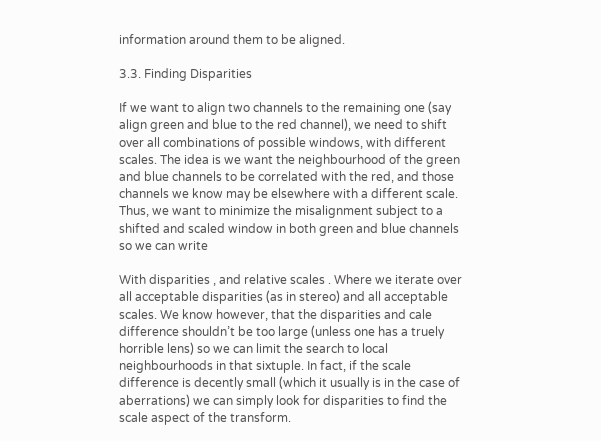information around them to be aligned.

3.3. Finding Disparities

If we want to align two channels to the remaining one (say align green and blue to the red channel), we need to shift over all combinations of possible windows, with different scales. The idea is we want the neighbourhood of the green and blue channels to be correlated with the red, and those channels we know may be elsewhere with a different scale. Thus, we want to minimize the misalignment subject to a shifted and scaled window in both green and blue channels so we can write

With disparities , and relative scales . Where we iterate over all acceptable disparities (as in stereo) and all acceptable scales. We know however, that the disparities and cale difference shouldn’t be too large (unless one has a truely horrible lens) so we can limit the search to local neighbourhoods in that sixtuple. In fact, if the scale difference is decently small (which it usually is in the case of aberrations) we can simply look for disparities to find the scale aspect of the transform.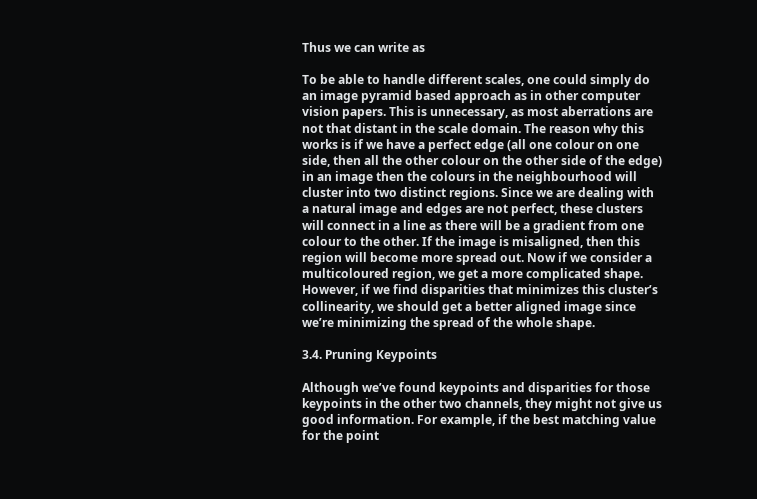Thus we can write as

To be able to handle different scales, one could simply do an image pyramid based approach as in other computer vision papers. This is unnecessary, as most aberrations are not that distant in the scale domain. The reason why this works is if we have a perfect edge (all one colour on one side, then all the other colour on the other side of the edge) in an image then the colours in the neighbourhood will cluster into two distinct regions. Since we are dealing with a natural image and edges are not perfect, these clusters will connect in a line as there will be a gradient from one colour to the other. If the image is misaligned, then this region will become more spread out. Now if we consider a multicoloured region, we get a more complicated shape. However, if we find disparities that minimizes this cluster’s collinearity, we should get a better aligned image since we’re minimizing the spread of the whole shape.

3.4. Pruning Keypoints

Although we’ve found keypoints and disparities for those keypoints in the other two channels, they might not give us good information. For example, if the best matching value for the point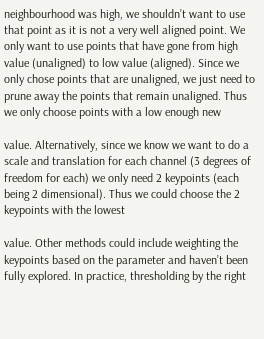neighbourhood was high, we shouldn’t want to use that point as it is not a very well aligned point. We only want to use points that have gone from high value (unaligned) to low value (aligned). Since we only chose points that are unaligned, we just need to prune away the points that remain unaligned. Thus we only choose points with a low enough new

value. Alternatively, since we know we want to do a scale and translation for each channel (3 degrees of freedom for each) we only need 2 keypoints (each being 2 dimensional). Thus we could choose the 2 keypoints with the lowest

value. Other methods could include weighting the keypoints based on the parameter and haven’t been fully explored. In practice, thresholding by the right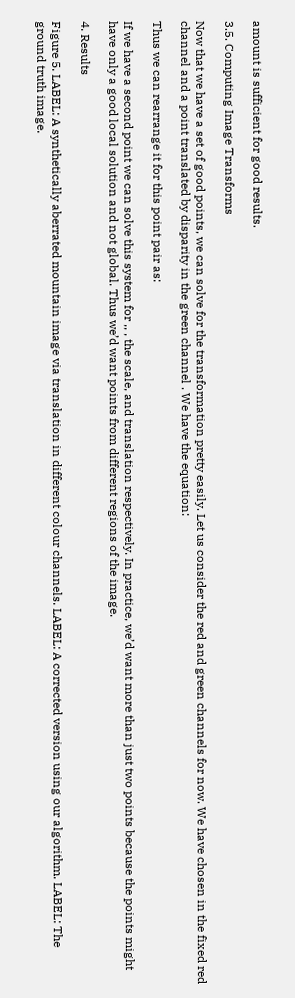amount is sufficient for good results.

3.5. Computing Image Transforms

Now that we have a set of good points, we can solve for the transformation pretty easily. Let us consider the red and green channels for now. We have chosen in the fixed red channel and a point translated by disparity in the green channel . We have the equation:

Thus we can rearrange it for this point pair as:

If we have a second point we can solve this system for ,, , the scale, and translation respectively. In practice, we’d want more than just two points because the points might have only a good local solution and not global. Thus we’d want points from different regions of the image.

4. Results

Figure 5. LABEL: A synthetically aberrated mountain image via translation in different colour channels. LABEL: A corrected version using our algorithm. LABEL: The ground truth image.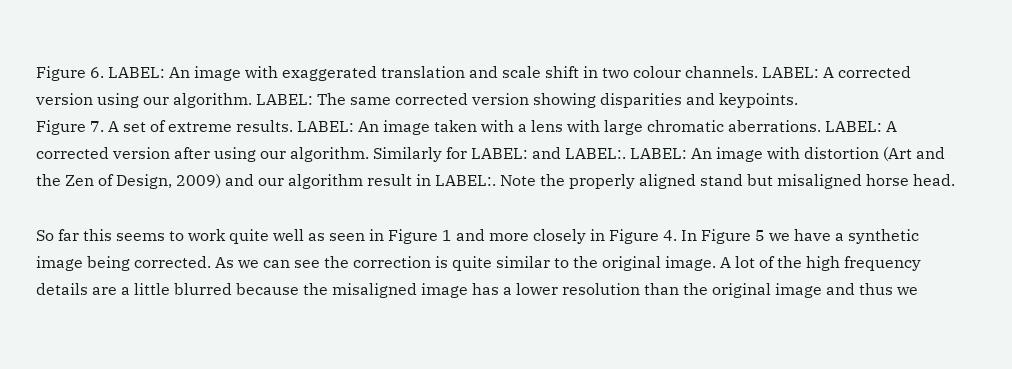Figure 6. LABEL: An image with exaggerated translation and scale shift in two colour channels. LABEL: A corrected version using our algorithm. LABEL: The same corrected version showing disparities and keypoints.
Figure 7. A set of extreme results. LABEL: An image taken with a lens with large chromatic aberrations. LABEL: A corrected version after using our algorithm. Similarly for LABEL: and LABEL:. LABEL: An image with distortion (Art and the Zen of Design, 2009) and our algorithm result in LABEL:. Note the properly aligned stand but misaligned horse head.

So far this seems to work quite well as seen in Figure 1 and more closely in Figure 4. In Figure 5 we have a synthetic image being corrected. As we can see the correction is quite similar to the original image. A lot of the high frequency details are a little blurred because the misaligned image has a lower resolution than the original image and thus we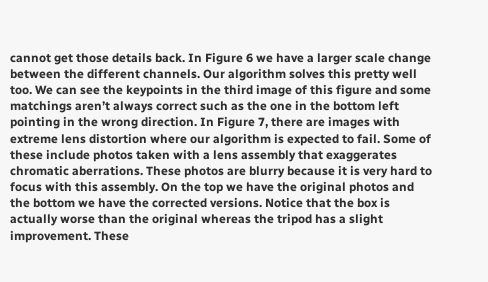cannot get those details back. In Figure 6 we have a larger scale change between the different channels. Our algorithm solves this pretty well too. We can see the keypoints in the third image of this figure and some matchings aren’t always correct such as the one in the bottom left pointing in the wrong direction. In Figure 7, there are images with extreme lens distortion where our algorithm is expected to fail. Some of these include photos taken with a lens assembly that exaggerates chromatic aberrations. These photos are blurry because it is very hard to focus with this assembly. On the top we have the original photos and the bottom we have the corrected versions. Notice that the box is actually worse than the original whereas the tripod has a slight improvement. These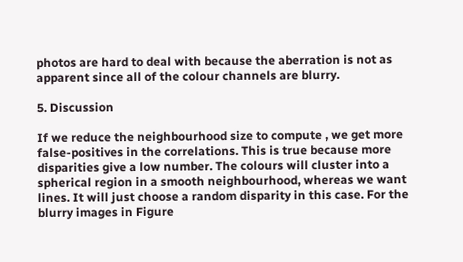photos are hard to deal with because the aberration is not as apparent since all of the colour channels are blurry.

5. Discussion

If we reduce the neighbourhood size to compute , we get more false-positives in the correlations. This is true because more disparities give a low number. The colours will cluster into a spherical region in a smooth neighbourhood, whereas we want lines. It will just choose a random disparity in this case. For the blurry images in Figure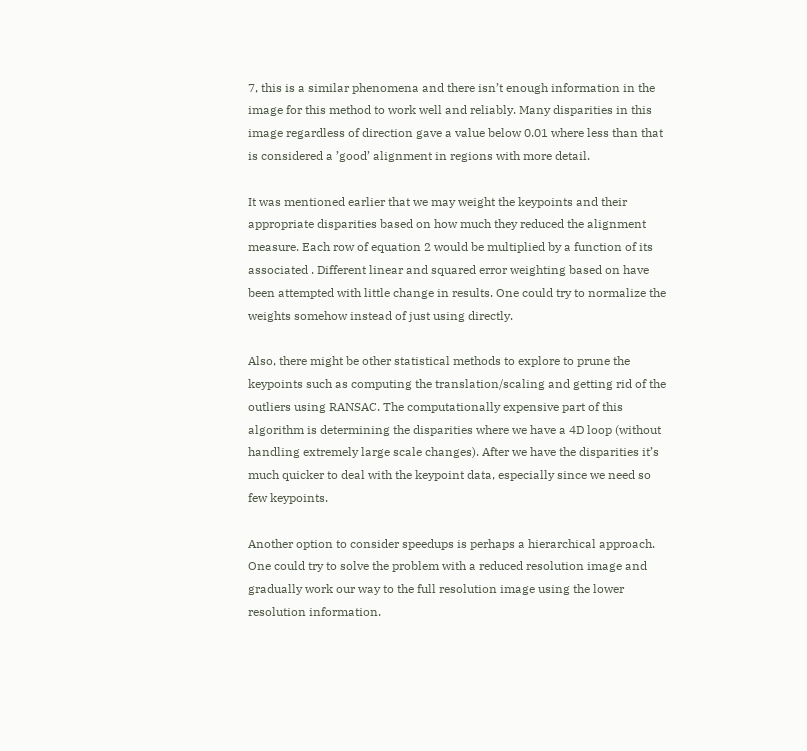7, this is a similar phenomena and there isn’t enough information in the image for this method to work well and reliably. Many disparities in this image regardless of direction gave a value below 0.01 where less than that is considered a ’good’ alignment in regions with more detail.

It was mentioned earlier that we may weight the keypoints and their appropriate disparities based on how much they reduced the alignment measure. Each row of equation 2 would be multiplied by a function of its associated . Different linear and squared error weighting based on have been attempted with little change in results. One could try to normalize the weights somehow instead of just using directly.

Also, there might be other statistical methods to explore to prune the keypoints such as computing the translation/scaling and getting rid of the outliers using RANSAC. The computationally expensive part of this algorithm is determining the disparities where we have a 4D loop (without handling extremely large scale changes). After we have the disparities it’s much quicker to deal with the keypoint data, especially since we need so few keypoints.

Another option to consider speedups is perhaps a hierarchical approach. One could try to solve the problem with a reduced resolution image and gradually work our way to the full resolution image using the lower resolution information.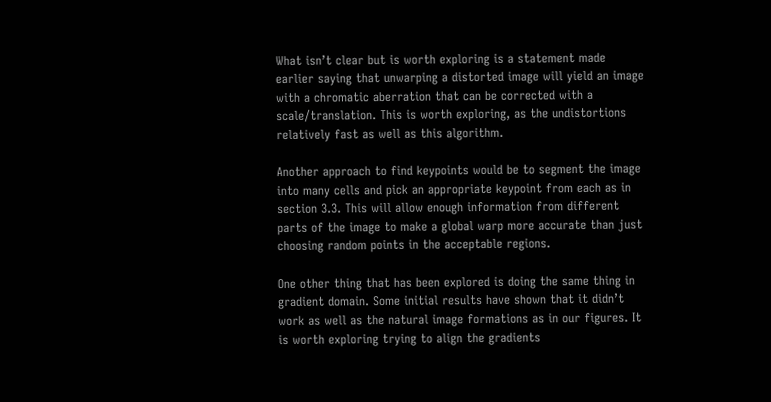What isn’t clear but is worth exploring is a statement made earlier saying that unwarping a distorted image will yield an image with a chromatic aberration that can be corrected with a scale/translation. This is worth exploring, as the undistortions relatively fast as well as this algorithm.

Another approach to find keypoints would be to segment the image into many cells and pick an appropriate keypoint from each as in section 3.3. This will allow enough information from different parts of the image to make a global warp more accurate than just choosing random points in the acceptable regions.

One other thing that has been explored is doing the same thing in gradient domain. Some initial results have shown that it didn’t work as well as the natural image formations as in our figures. It is worth exploring trying to align the gradients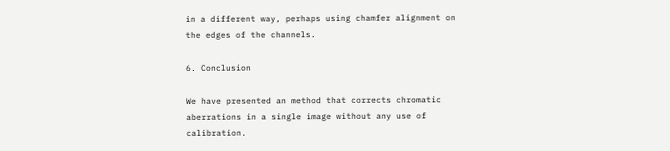in a different way, perhaps using chamfer alignment on the edges of the channels.

6. Conclusion

We have presented an method that corrects chromatic aberrations in a single image without any use of calibration.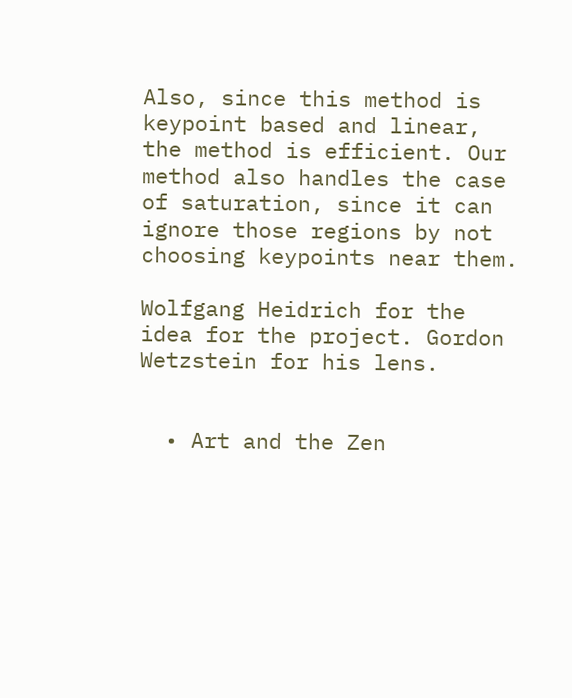Also, since this method is keypoint based and linear, the method is efficient. Our method also handles the case of saturation, since it can ignore those regions by not choosing keypoints near them.

Wolfgang Heidrich for the idea for the project. Gordon Wetzstein for his lens.


  • Art and the Zen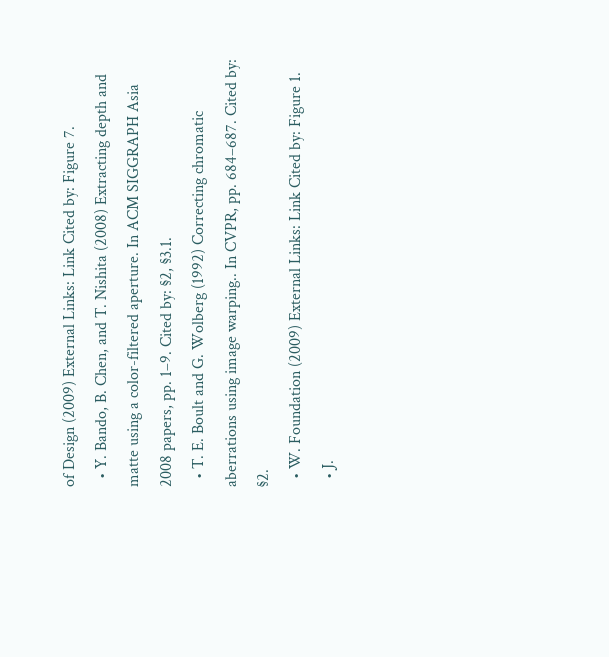of Design (2009) External Links: Link Cited by: Figure 7.
  • Y. Bando, B. Chen, and T. Nishita (2008) Extracting depth and matte using a color-filtered aperture. In ACM SIGGRAPH Asia 2008 papers, pp. 1–9. Cited by: §2, §3.1.
  • T. E. Boult and G. Wolberg (1992) Correcting chromatic aberrations using image warping.. In CVPR, pp. 684–687. Cited by: §2.
  • W. Foundation (2009) External Links: Link Cited by: Figure 1.
  • J.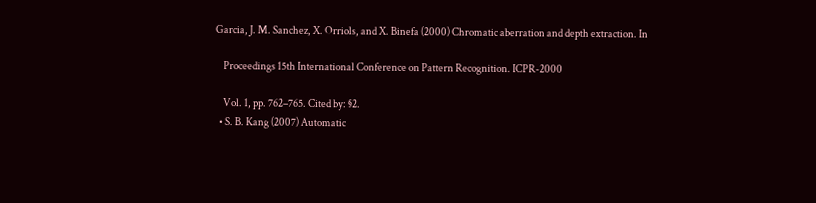Garcia, J. M. Sanchez, X. Orriols, and X. Binefa (2000) Chromatic aberration and depth extraction. In

    Proceedings 15th International Conference on Pattern Recognition. ICPR-2000

    Vol. 1, pp. 762–765. Cited by: §2.
  • S. B. Kang (2007) Automatic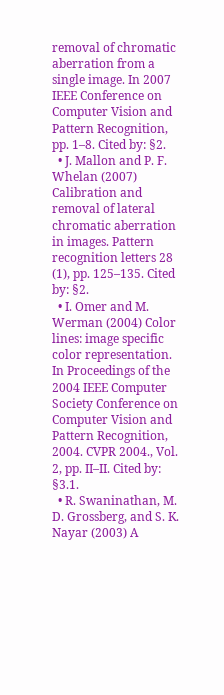removal of chromatic aberration from a single image. In 2007 IEEE Conference on Computer Vision and Pattern Recognition, pp. 1–8. Cited by: §2.
  • J. Mallon and P. F. Whelan (2007) Calibration and removal of lateral chromatic aberration in images. Pattern recognition letters 28 (1), pp. 125–135. Cited by: §2.
  • I. Omer and M. Werman (2004) Color lines: image specific color representation. In Proceedings of the 2004 IEEE Computer Society Conference on Computer Vision and Pattern Recognition, 2004. CVPR 2004., Vol. 2, pp. II–II. Cited by: §3.1.
  • R. Swaninathan, M. D. Grossberg, and S. K. Nayar (2003) A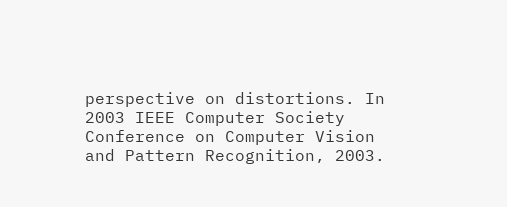perspective on distortions. In 2003 IEEE Computer Society Conference on Computer Vision and Pattern Recognition, 2003.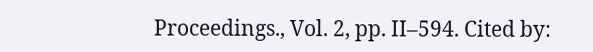Proceedings., Vol. 2, pp. II–594. Cited by: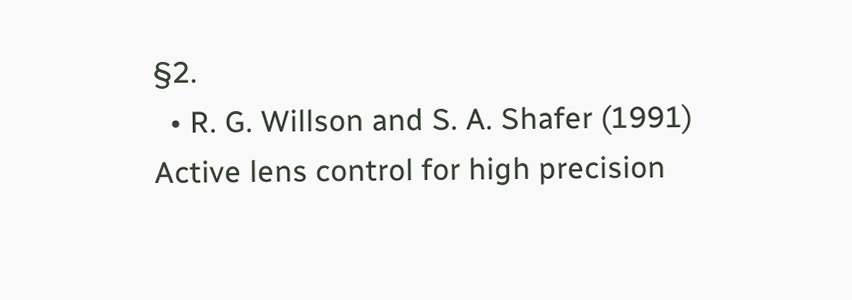§2.
  • R. G. Willson and S. A. Shafer (1991) Active lens control for high precision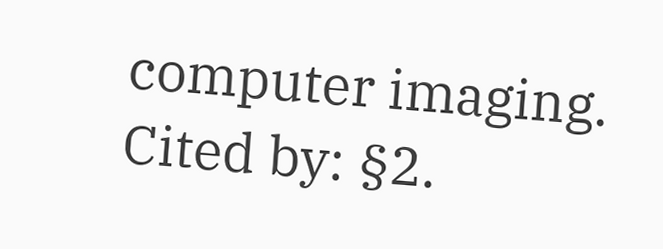computer imaging. Cited by: §2.